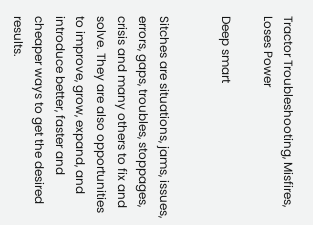Tractor Troubleshooting, Misfires, Loses Power

Deep smart


Sitches are situations, jams, issues, errors, gaps, troubles, stoppages, crisis and many others to fix and solve. They are also opportunities to improve, grow, expand, and introduce better, faster and cheaper ways to get the desired results.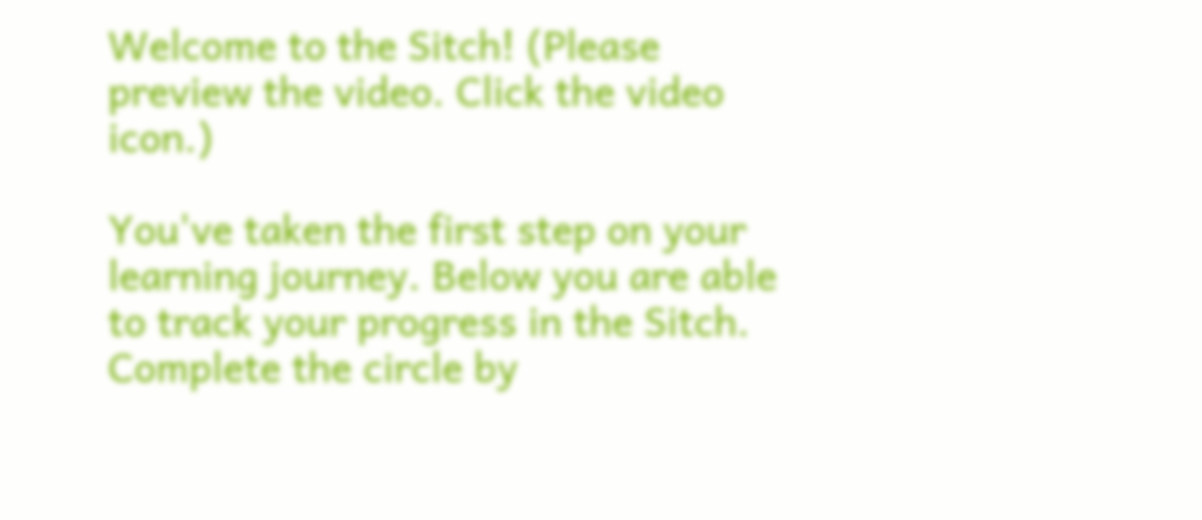Welcome to the Sitch! (Please preview the video. Click the video icon.)

You've taken the first step on your learning journey. Below you are able to track your progress in the Sitch. Complete the circle by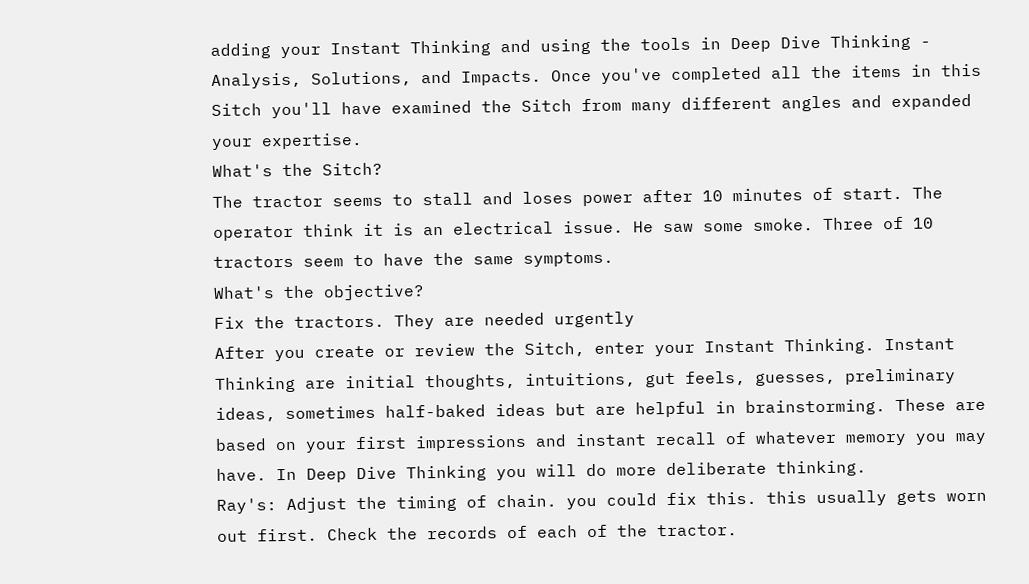adding your Instant Thinking and using the tools in Deep Dive Thinking - Analysis, Solutions, and Impacts. Once you've completed all the items in this Sitch you'll have examined the Sitch from many different angles and expanded your expertise.
What's the Sitch?
The tractor seems to stall and loses power after 10 minutes of start. The operator think it is an electrical issue. He saw some smoke. Three of 10 tractors seem to have the same symptoms.
What's the objective?
Fix the tractors. They are needed urgently
After you create or review the Sitch, enter your Instant Thinking. Instant Thinking are initial thoughts, intuitions, gut feels, guesses, preliminary ideas, sometimes half-baked ideas but are helpful in brainstorming. These are based on your first impressions and instant recall of whatever memory you may have. In Deep Dive Thinking you will do more deliberate thinking.
Ray's: Adjust the timing of chain. you could fix this. this usually gets worn out first. Check the records of each of the tractor.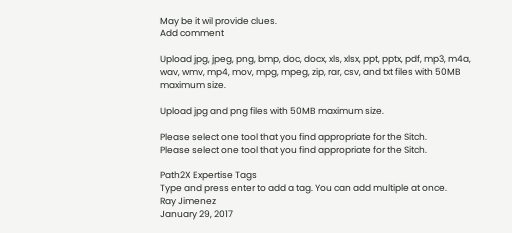May be it wil provide clues.
Add comment

Upload jpg, jpeg, png, bmp, doc, docx, xls, xlsx, ppt, pptx, pdf, mp3, m4a, wav, wmv, mp4, mov, mpg, mpeg, zip, rar, csv, and txt files with 50MB maximum size.

Upload jpg and png files with 50MB maximum size.

Please select one tool that you find appropriate for the Sitch.
Please select one tool that you find appropriate for the Sitch.

Path2X Expertise Tags
Type and press enter to add a tag. You can add multiple at once.
Ray Jimenez
January 29, 2017